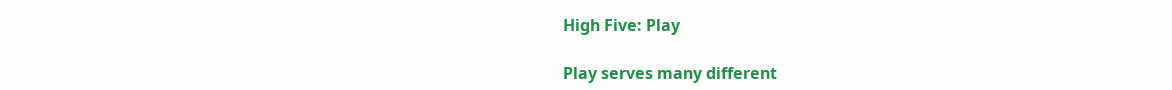High Five: Play

Play serves many different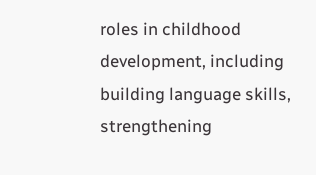roles in childhood development, including building language skills, strengthening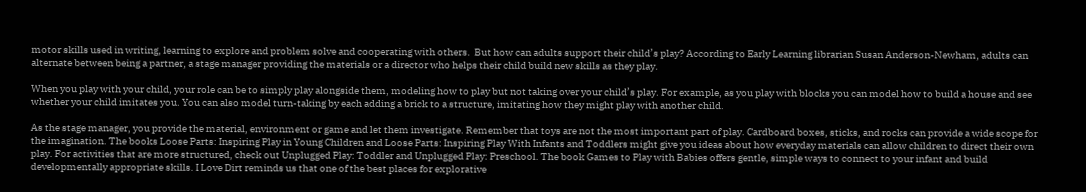motor skills used in writing, learning to explore and problem solve and cooperating with others.  But how can adults support their child’s play? According to Early Learning librarian Susan Anderson-Newham, adults can alternate between being a partner, a stage manager providing the materials or a director who helps their child build new skills as they play.

When you play with your child, your role can be to simply play alongside them, modeling how to play but not taking over your child’s play. For example, as you play with blocks you can model how to build a house and see whether your child imitates you. You can also model turn-taking by each adding a brick to a structure, imitating how they might play with another child.

As the stage manager, you provide the material, environment or game and let them investigate. Remember that toys are not the most important part of play. Cardboard boxes, sticks, and rocks can provide a wide scope for the imagination. The books Loose Parts: Inspiring Play in Young Children and Loose Parts: Inspiring Play With Infants and Toddlers might give you ideas about how everyday materials can allow children to direct their own play. For activities that are more structured, check out Unplugged Play: Toddler and Unplugged Play: Preschool. The book Games to Play with Babies offers gentle, simple ways to connect to your infant and build developmentally appropriate skills. I Love Dirt reminds us that one of the best places for explorative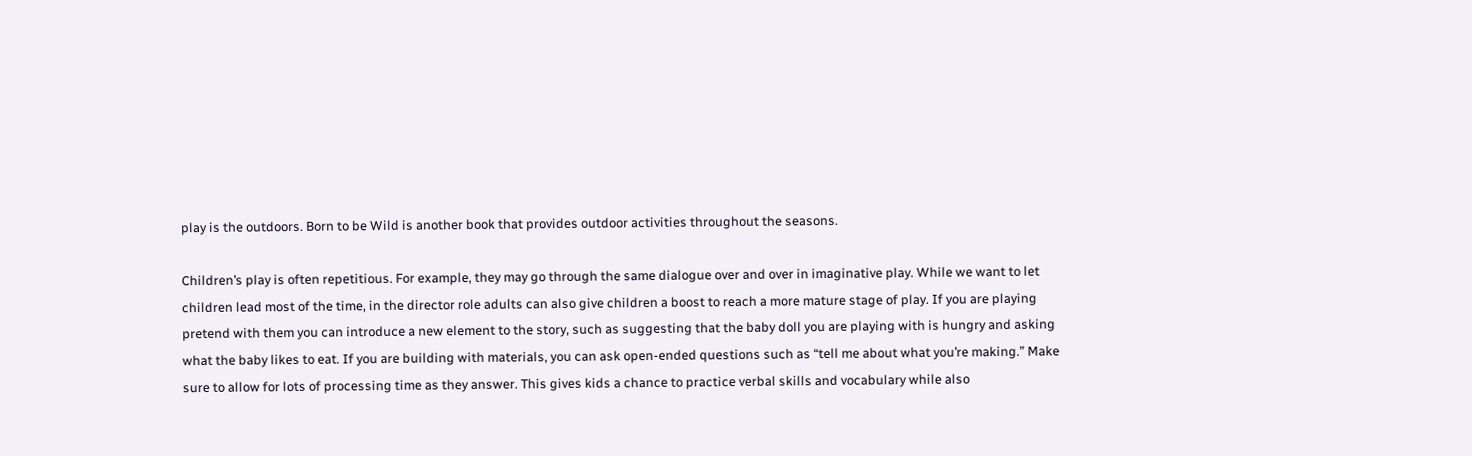play is the outdoors. Born to be Wild is another book that provides outdoor activities throughout the seasons.

Children’s play is often repetitious. For example, they may go through the same dialogue over and over in imaginative play. While we want to let children lead most of the time, in the director role adults can also give children a boost to reach a more mature stage of play. If you are playing pretend with them you can introduce a new element to the story, such as suggesting that the baby doll you are playing with is hungry and asking what the baby likes to eat. If you are building with materials, you can ask open-ended questions such as “tell me about what you’re making.” Make sure to allow for lots of processing time as they answer. This gives kids a chance to practice verbal skills and vocabulary while also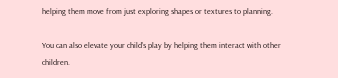helping them move from just exploring shapes or textures to planning.

You can also elevate your child’s play by helping them interact with other children.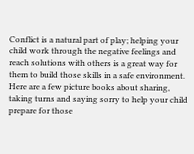Conflict is a natural part of play; helping your child work through the negative feelings and reach solutions with others is a great way for them to build those skills in a safe environment. Here are a few picture books about sharing, taking turns and saying sorry to help your child prepare for those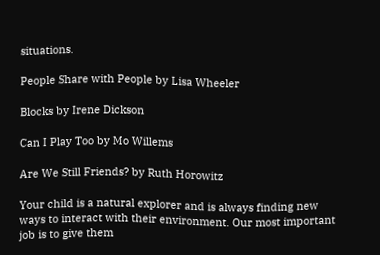situations.

People Share with People by Lisa Wheeler

Blocks by Irene Dickson

Can I Play Too by Mo Willems

Are We Still Friends? by Ruth Horowitz

Your child is a natural explorer and is always finding new ways to interact with their environment. Our most important job is to give them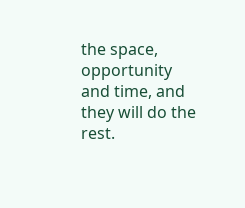the space, opportunity and time, and they will do the rest.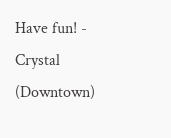Have fun! - Crystal (Downtown)